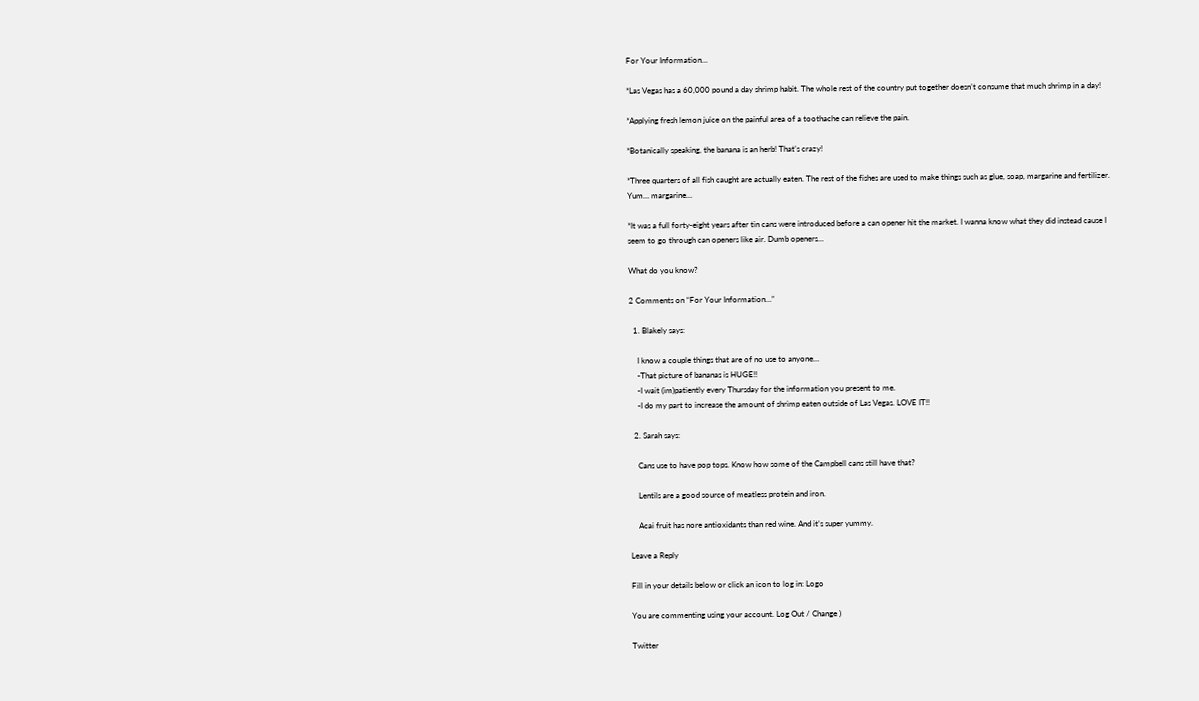For Your Information…

*Las Vegas has a 60,000 pound a day shrimp habit. The whole rest of the country put together doesn’t consume that much shrimp in a day!

*Applying fresh lemon juice on the painful area of a toothache can relieve the pain.

*Botanically speaking, the banana is an herb! That’s crazy!

*Three quarters of all fish caught are actually eaten. The rest of the fishes are used to make things such as glue, soap, margarine and fertilizer. Yum… margarine…

*It was a full forty-eight years after tin cans were introduced before a can opener hit the market. I wanna know what they did instead cause I seem to go through can openers like air. Dumb openers…

What do you know?

2 Comments on “For Your Information…”

  1. Blakely says:

    I know a couple things that are of no use to anyone…
    -That picture of bananas is HUGE!!
    -I wait (im)patiently every Thursday for the information you present to me.
    -I do my part to increase the amount of shrimp eaten outside of Las Vegas. LOVE IT!!

  2. Sarah says:

    Cans use to have pop tops. Know how some of the Campbell cans still have that?

    Lentils are a good source of meatless protein and iron.

    Acai fruit has nore antioxidants than red wine. And it’s super yummy.

Leave a Reply

Fill in your details below or click an icon to log in: Logo

You are commenting using your account. Log Out / Change )

Twitter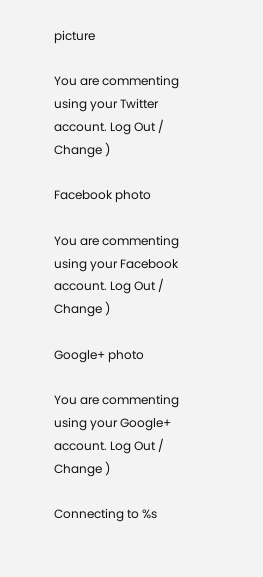picture

You are commenting using your Twitter account. Log Out / Change )

Facebook photo

You are commenting using your Facebook account. Log Out / Change )

Google+ photo

You are commenting using your Google+ account. Log Out / Change )

Connecting to %s